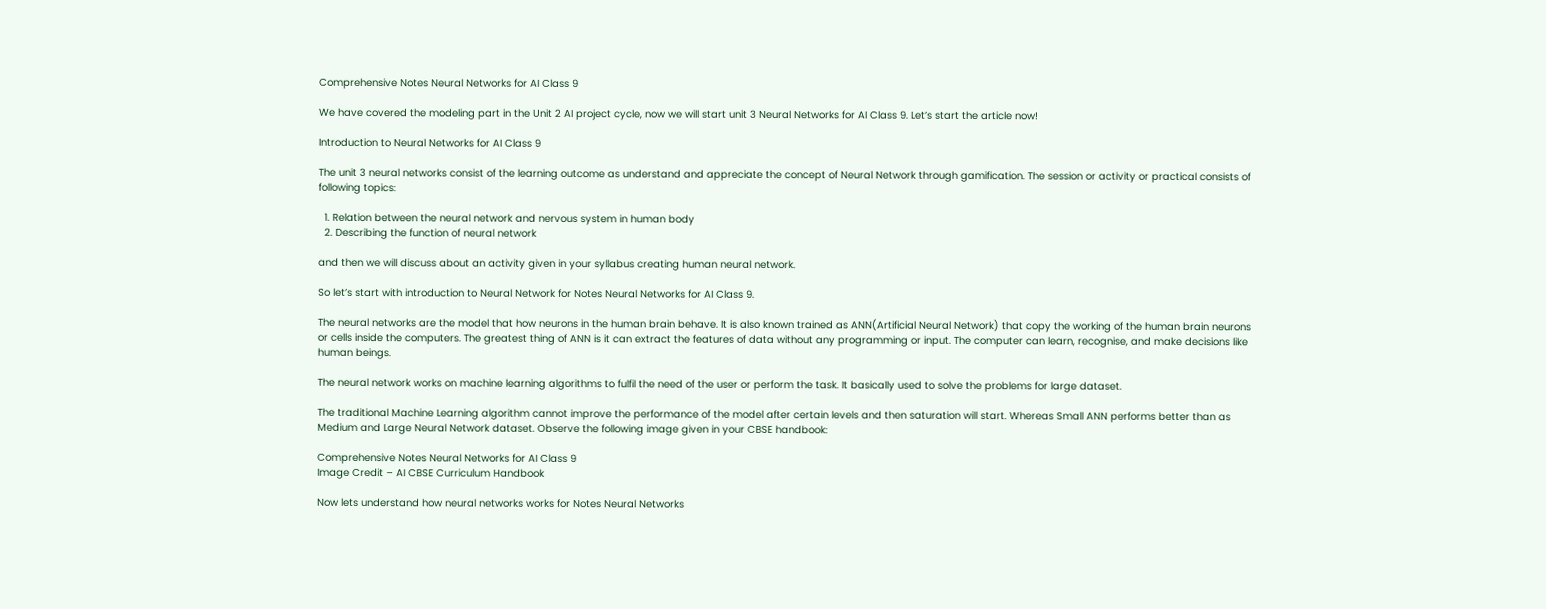Comprehensive Notes Neural Networks for AI Class 9

We have covered the modeling part in the Unit 2 AI project cycle, now we will start unit 3 Neural Networks for AI Class 9. Let’s start the article now!

Introduction to Neural Networks for AI Class 9

The unit 3 neural networks consist of the learning outcome as understand and appreciate the concept of Neural Network through gamification. The session or activity or practical consists of following topics:

  1. Relation between the neural network and nervous system in human body
  2. Describing the function of neural network

and then we will discuss about an activity given in your syllabus creating human neural network.

So let’s start with introduction to Neural Network for Notes Neural Networks for AI Class 9.

The neural networks are the model that how neurons in the human brain behave. It is also known trained as ANN(Artificial Neural Network) that copy the working of the human brain neurons or cells inside the computers. The greatest thing of ANN is it can extract the features of data without any programming or input. The computer can learn, recognise, and make decisions like human beings.

The neural network works on machine learning algorithms to fulfil the need of the user or perform the task. It basically used to solve the problems for large dataset.

The traditional Machine Learning algorithm cannot improve the performance of the model after certain levels and then saturation will start. Whereas Small ANN performs better than as Medium and Large Neural Network dataset. Observe the following image given in your CBSE handbook:

Comprehensive Notes Neural Networks for AI Class 9
Image Credit – AI CBSE Curriculum Handbook

Now lets understand how neural networks works for Notes Neural Networks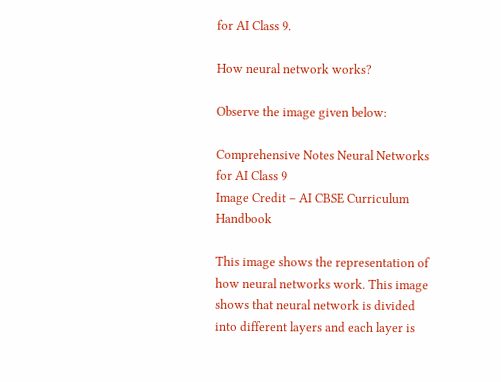for AI Class 9.

How neural network works?

Observe the image given below:

Comprehensive Notes Neural Networks for AI Class 9
Image Credit – AI CBSE Curriculum Handbook

This image shows the representation of how neural networks work. This image shows that neural network is divided into different layers and each layer is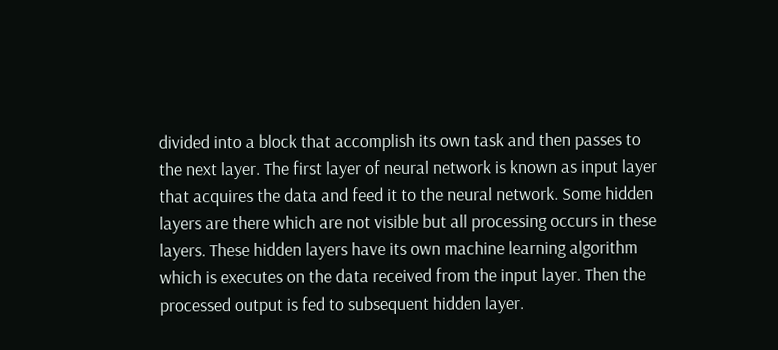divided into a block that accomplish its own task and then passes to the next layer. The first layer of neural network is known as input layer that acquires the data and feed it to the neural network. Some hidden layers are there which are not visible but all processing occurs in these layers. These hidden layers have its own machine learning algorithm which is executes on the data received from the input layer. Then the processed output is fed to subsequent hidden layer.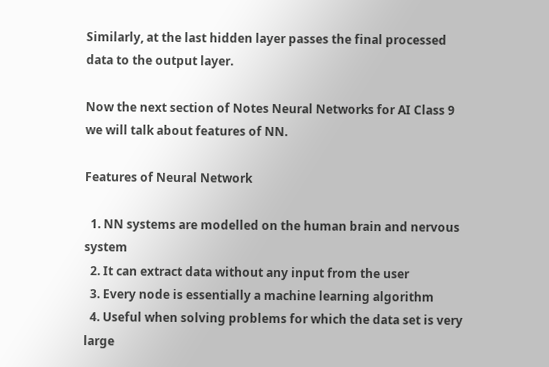Similarly, at the last hidden layer passes the final processed data to the output layer.

Now the next section of Notes Neural Networks for AI Class 9 we will talk about features of NN.

Features of Neural Network

  1. NN systems are modelled on the human brain and nervous system
  2. It can extract data without any input from the user
  3. Every node is essentially a machine learning algorithm
  4. Useful when solving problems for which the data set is very large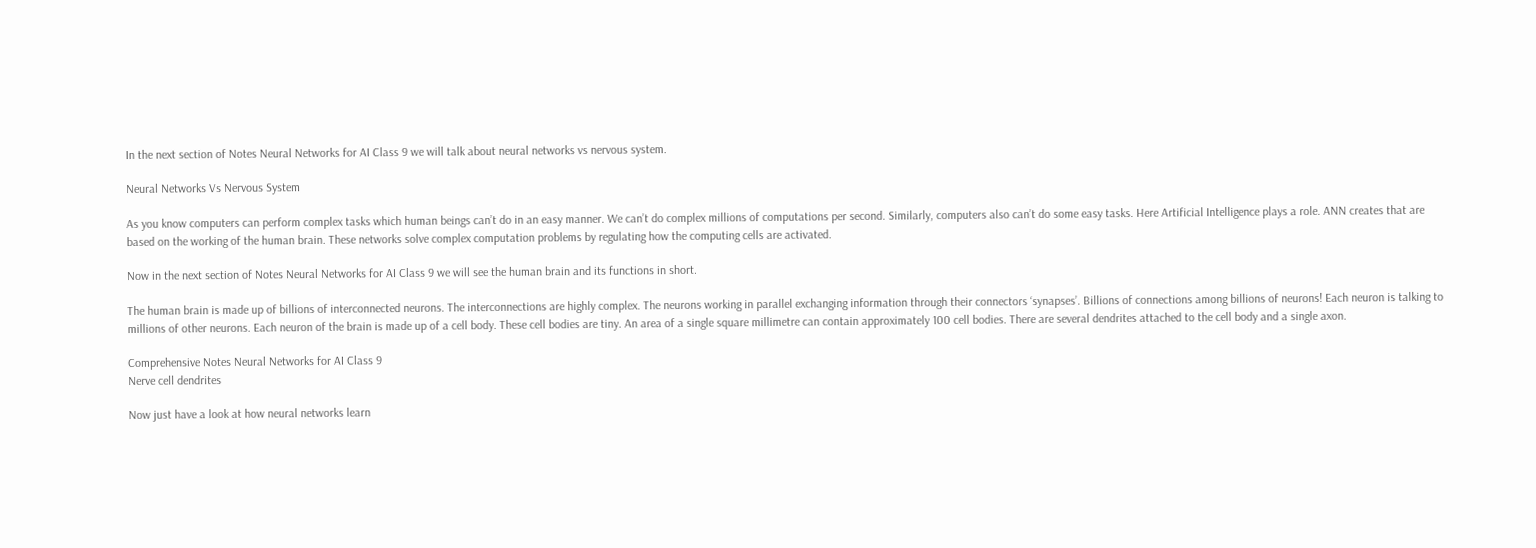In the next section of Notes Neural Networks for AI Class 9 we will talk about neural networks vs nervous system.

Neural Networks Vs Nervous System

As you know computers can perform complex tasks which human beings can’t do in an easy manner. We can’t do complex millions of computations per second. Similarly, computers also can’t do some easy tasks. Here Artificial Intelligence plays a role. ANN creates that are based on the working of the human brain. These networks solve complex computation problems by regulating how the computing cells are activated.

Now in the next section of Notes Neural Networks for AI Class 9 we will see the human brain and its functions in short.

The human brain is made up of billions of interconnected neurons. The interconnections are highly complex. The neurons working in parallel exchanging information through their connectors ‘synapses’. Billions of connections among billions of neurons! Each neuron is talking to millions of other neurons. Each neuron of the brain is made up of a cell body. These cell bodies are tiny. An area of a single square millimetre can contain approximately 100 cell bodies. There are several dendrites attached to the cell body and a single axon.

Comprehensive Notes Neural Networks for AI Class 9
Nerve cell dendrites

Now just have a look at how neural networks learn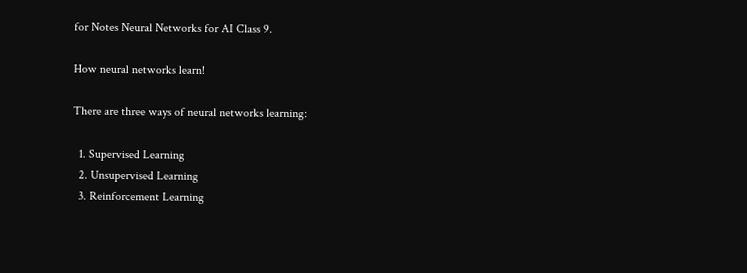for Notes Neural Networks for AI Class 9.

How neural networks learn!

There are three ways of neural networks learning:

  1. Supervised Learning
  2. Unsupervised Learning
  3. Reinforcement Learning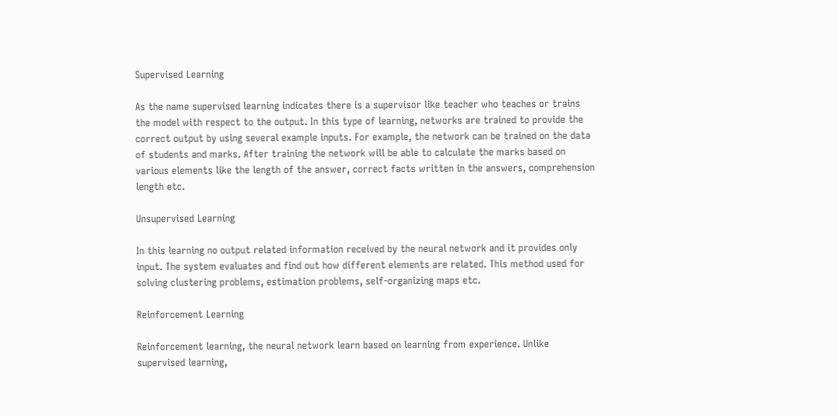Supervised Learning

As the name supervised learning indicates there is a supervisor like teacher who teaches or trains the model with respect to the output. In this type of learning, networks are trained to provide the correct output by using several example inputs. For example, the network can be trained on the data of students and marks. After training the network will be able to calculate the marks based on various elements like the length of the answer, correct facts written in the answers, comprehension length etc.

Unsupervised Learning

In this learning no output related information received by the neural network and it provides only input. The system evaluates and find out how different elements are related. This method used for solving clustering problems, estimation problems, self-organizing maps etc.

Reinforcement Learning

Reinforcement learning, the neural network learn based on learning from experience. Unlike supervised learning,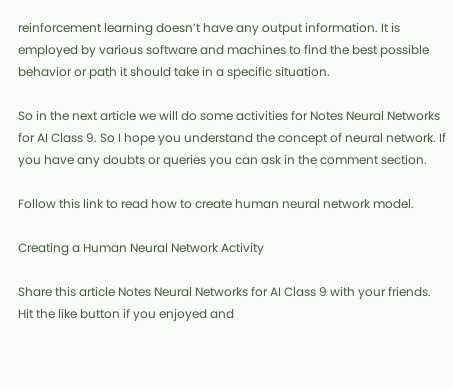reinforcement learning doesn’t have any output information. It is employed by various software and machines to find the best possible behavior or path it should take in a specific situation.

So in the next article we will do some activities for Notes Neural Networks for AI Class 9. So I hope you understand the concept of neural network. If you have any doubts or queries you can ask in the comment section.

Follow this link to read how to create human neural network model.

Creating a Human Neural Network Activity

Share this article Notes Neural Networks for AI Class 9 with your friends. Hit the like button if you enjoyed and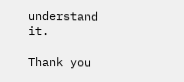understand it.

Thank you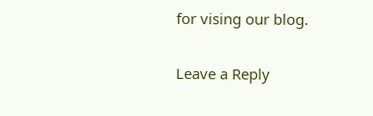for vising our blog.

Leave a Reply